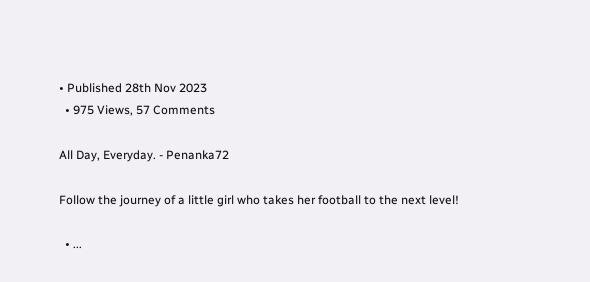• Published 28th Nov 2023
  • 975 Views, 57 Comments

All Day, Everyday. - Penanka72

Follow the journey of a little girl who takes her football to the next level!

  • ...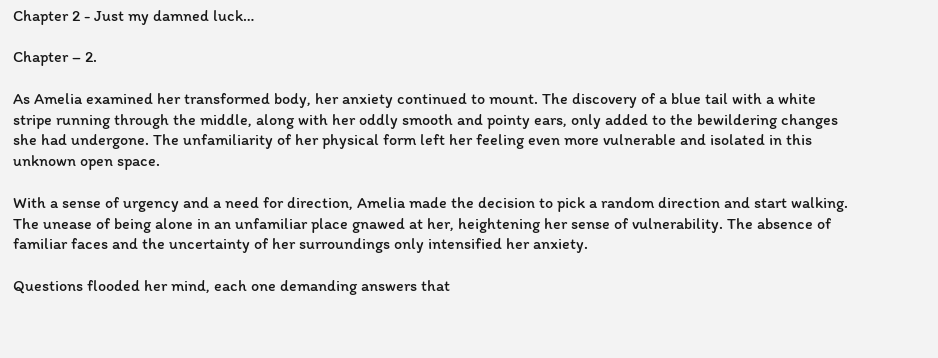Chapter 2 - Just my damned luck…

Chapter – 2.

As Amelia examined her transformed body, her anxiety continued to mount. The discovery of a blue tail with a white stripe running through the middle, along with her oddly smooth and pointy ears, only added to the bewildering changes she had undergone. The unfamiliarity of her physical form left her feeling even more vulnerable and isolated in this unknown open space.

With a sense of urgency and a need for direction, Amelia made the decision to pick a random direction and start walking. The unease of being alone in an unfamiliar place gnawed at her, heightening her sense of vulnerability. The absence of familiar faces and the uncertainty of her surroundings only intensified her anxiety.

Questions flooded her mind, each one demanding answers that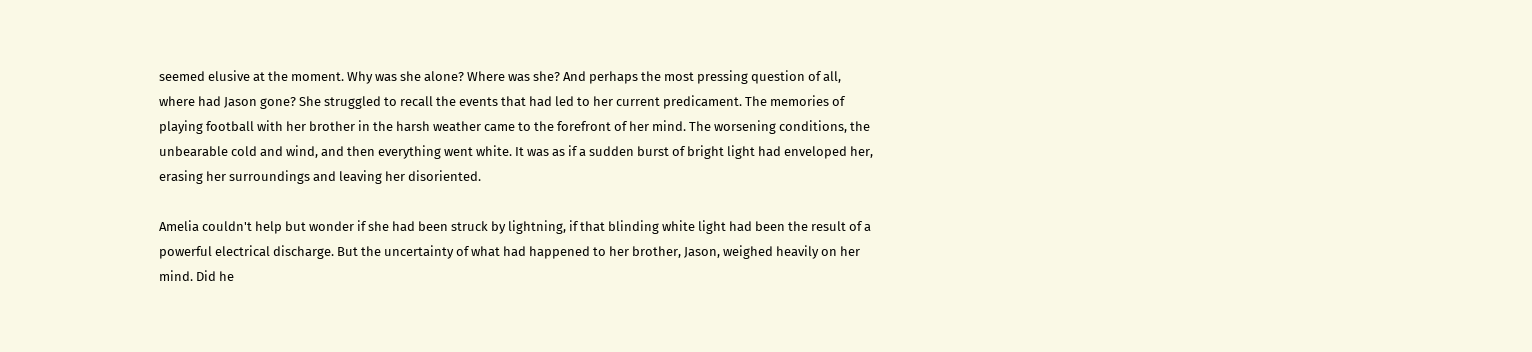seemed elusive at the moment. Why was she alone? Where was she? And perhaps the most pressing question of all, where had Jason gone? She struggled to recall the events that had led to her current predicament. The memories of playing football with her brother in the harsh weather came to the forefront of her mind. The worsening conditions, the unbearable cold and wind, and then everything went white. It was as if a sudden burst of bright light had enveloped her, erasing her surroundings and leaving her disoriented.

Amelia couldn't help but wonder if she had been struck by lightning, if that blinding white light had been the result of a powerful electrical discharge. But the uncertainty of what had happened to her brother, Jason, weighed heavily on her mind. Did he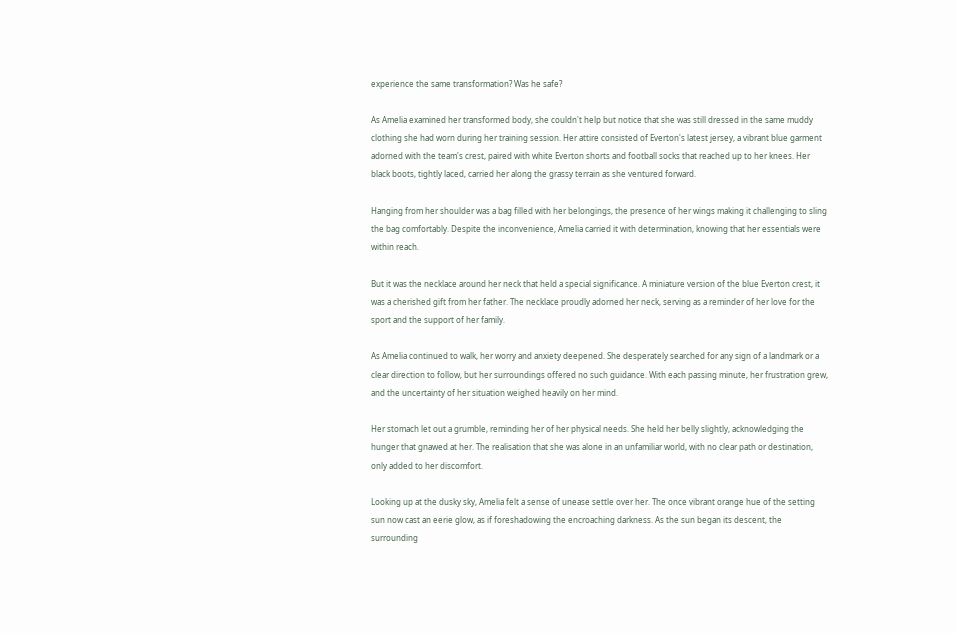experience the same transformation? Was he safe?

As Amelia examined her transformed body, she couldn't help but notice that she was still dressed in the same muddy clothing she had worn during her training session. Her attire consisted of Everton's latest jersey, a vibrant blue garment adorned with the team's crest, paired with white Everton shorts and football socks that reached up to her knees. Her black boots, tightly laced, carried her along the grassy terrain as she ventured forward.

Hanging from her shoulder was a bag filled with her belongings, the presence of her wings making it challenging to sling the bag comfortably. Despite the inconvenience, Amelia carried it with determination, knowing that her essentials were within reach.

But it was the necklace around her neck that held a special significance. A miniature version of the blue Everton crest, it was a cherished gift from her father. The necklace proudly adorned her neck, serving as a reminder of her love for the sport and the support of her family.

As Amelia continued to walk, her worry and anxiety deepened. She desperately searched for any sign of a landmark or a clear direction to follow, but her surroundings offered no such guidance. With each passing minute, her frustration grew, and the uncertainty of her situation weighed heavily on her mind.

Her stomach let out a grumble, reminding her of her physical needs. She held her belly slightly, acknowledging the hunger that gnawed at her. The realisation that she was alone in an unfamiliar world, with no clear path or destination, only added to her discomfort.

Looking up at the dusky sky, Amelia felt a sense of unease settle over her. The once vibrant orange hue of the setting sun now cast an eerie glow, as if foreshadowing the encroaching darkness. As the sun began its descent, the surrounding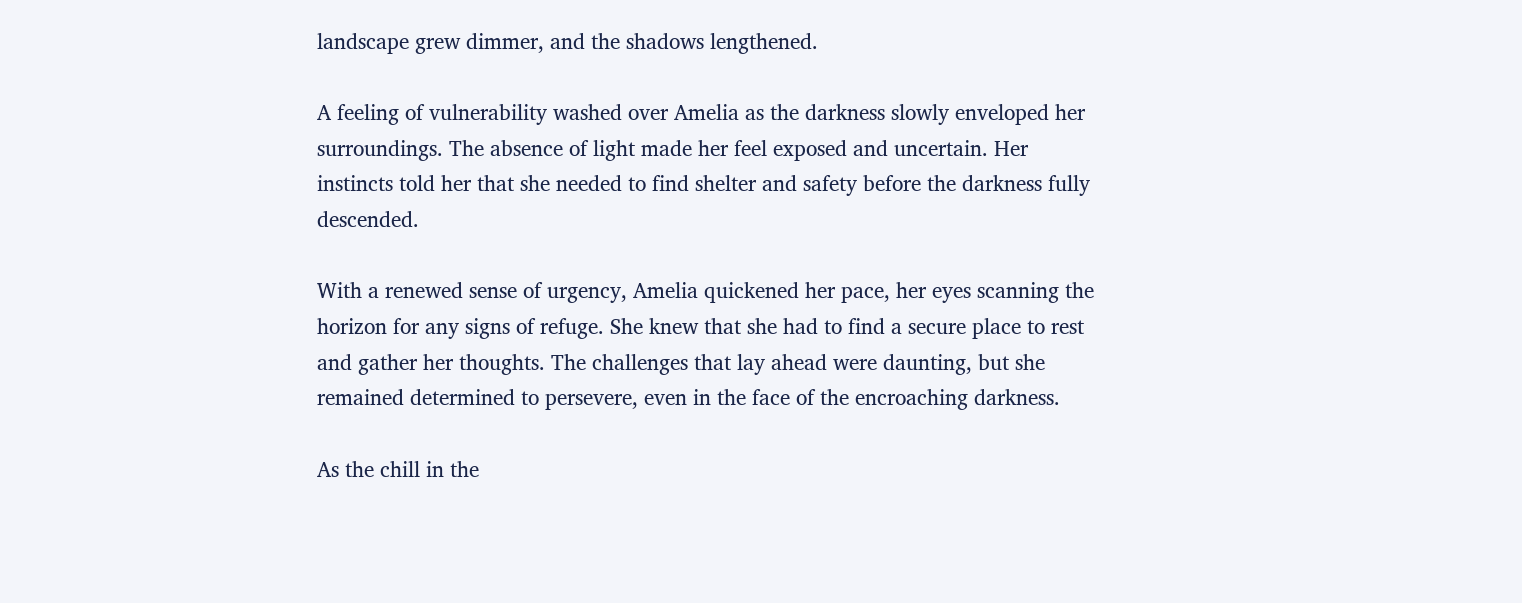landscape grew dimmer, and the shadows lengthened.

A feeling of vulnerability washed over Amelia as the darkness slowly enveloped her surroundings. The absence of light made her feel exposed and uncertain. Her instincts told her that she needed to find shelter and safety before the darkness fully descended.

With a renewed sense of urgency, Amelia quickened her pace, her eyes scanning the horizon for any signs of refuge. She knew that she had to find a secure place to rest and gather her thoughts. The challenges that lay ahead were daunting, but she remained determined to persevere, even in the face of the encroaching darkness.

As the chill in the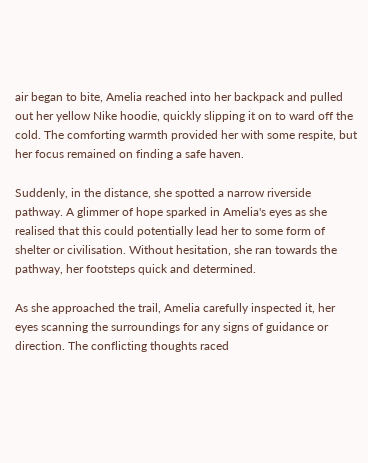air began to bite, Amelia reached into her backpack and pulled out her yellow Nike hoodie, quickly slipping it on to ward off the cold. The comforting warmth provided her with some respite, but her focus remained on finding a safe haven.

Suddenly, in the distance, she spotted a narrow riverside pathway. A glimmer of hope sparked in Amelia's eyes as she realised that this could potentially lead her to some form of shelter or civilisation. Without hesitation, she ran towards the pathway, her footsteps quick and determined.

As she approached the trail, Amelia carefully inspected it, her eyes scanning the surroundings for any signs of guidance or direction. The conflicting thoughts raced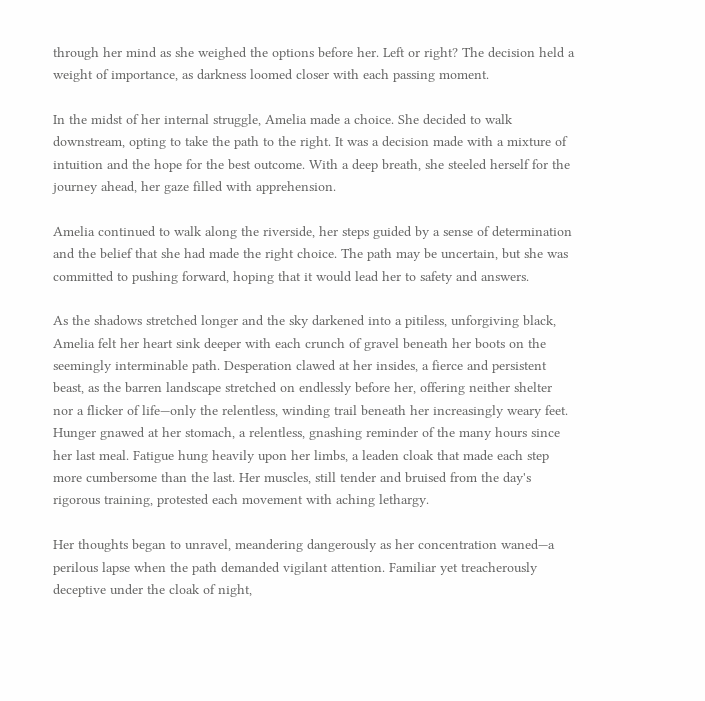through her mind as she weighed the options before her. Left or right? The decision held a weight of importance, as darkness loomed closer with each passing moment.

In the midst of her internal struggle, Amelia made a choice. She decided to walk downstream, opting to take the path to the right. It was a decision made with a mixture of intuition and the hope for the best outcome. With a deep breath, she steeled herself for the journey ahead, her gaze filled with apprehension.

Amelia continued to walk along the riverside, her steps guided by a sense of determination and the belief that she had made the right choice. The path may be uncertain, but she was committed to pushing forward, hoping that it would lead her to safety and answers.

As the shadows stretched longer and the sky darkened into a pitiless, unforgiving black, Amelia felt her heart sink deeper with each crunch of gravel beneath her boots on the seemingly interminable path. Desperation clawed at her insides, a fierce and persistent beast, as the barren landscape stretched on endlessly before her, offering neither shelter nor a flicker of life—only the relentless, winding trail beneath her increasingly weary feet. Hunger gnawed at her stomach, a relentless, gnashing reminder of the many hours since her last meal. Fatigue hung heavily upon her limbs, a leaden cloak that made each step more cumbersome than the last. Her muscles, still tender and bruised from the day's rigorous training, protested each movement with aching lethargy.

Her thoughts began to unravel, meandering dangerously as her concentration waned—a perilous lapse when the path demanded vigilant attention. Familiar yet treacherously deceptive under the cloak of night,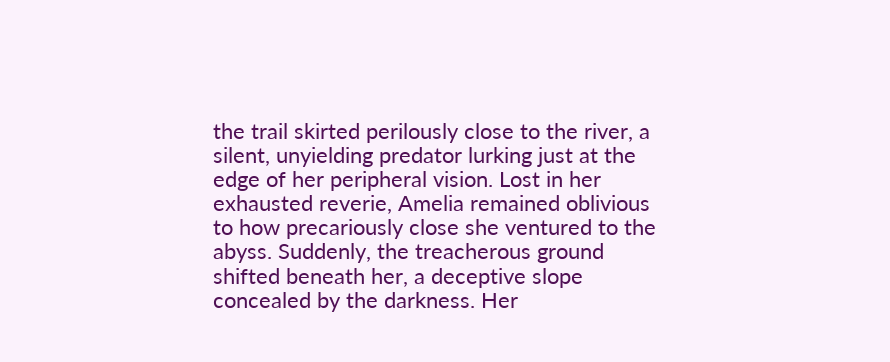the trail skirted perilously close to the river, a silent, unyielding predator lurking just at the edge of her peripheral vision. Lost in her exhausted reverie, Amelia remained oblivious to how precariously close she ventured to the abyss. Suddenly, the treacherous ground shifted beneath her, a deceptive slope concealed by the darkness. Her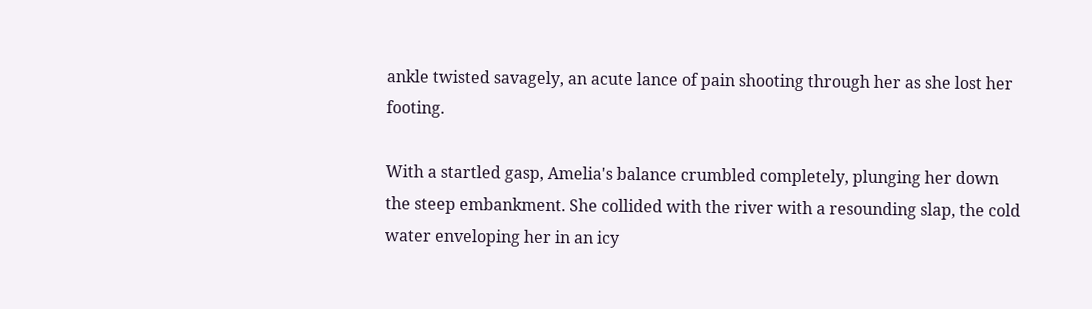ankle twisted savagely, an acute lance of pain shooting through her as she lost her footing.

With a startled gasp, Amelia's balance crumbled completely, plunging her down the steep embankment. She collided with the river with a resounding slap, the cold water enveloping her in an icy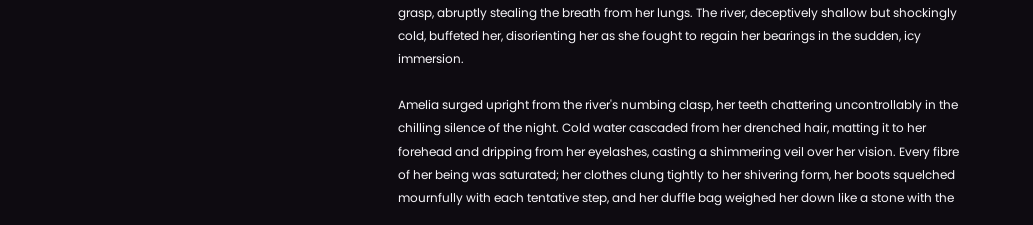grasp, abruptly stealing the breath from her lungs. The river, deceptively shallow but shockingly cold, buffeted her, disorienting her as she fought to regain her bearings in the sudden, icy immersion.

Amelia surged upright from the river's numbing clasp, her teeth chattering uncontrollably in the chilling silence of the night. Cold water cascaded from her drenched hair, matting it to her forehead and dripping from her eyelashes, casting a shimmering veil over her vision. Every fibre of her being was saturated; her clothes clung tightly to her shivering form, her boots squelched mournfully with each tentative step, and her duffle bag weighed her down like a stone with the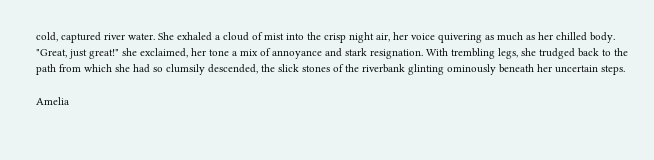cold, captured river water. She exhaled a cloud of mist into the crisp night air, her voice quivering as much as her chilled body. "Great, just great!" she exclaimed, her tone a mix of annoyance and stark resignation. With trembling legs, she trudged back to the path from which she had so clumsily descended, the slick stones of the riverbank glinting ominously beneath her uncertain steps.

Amelia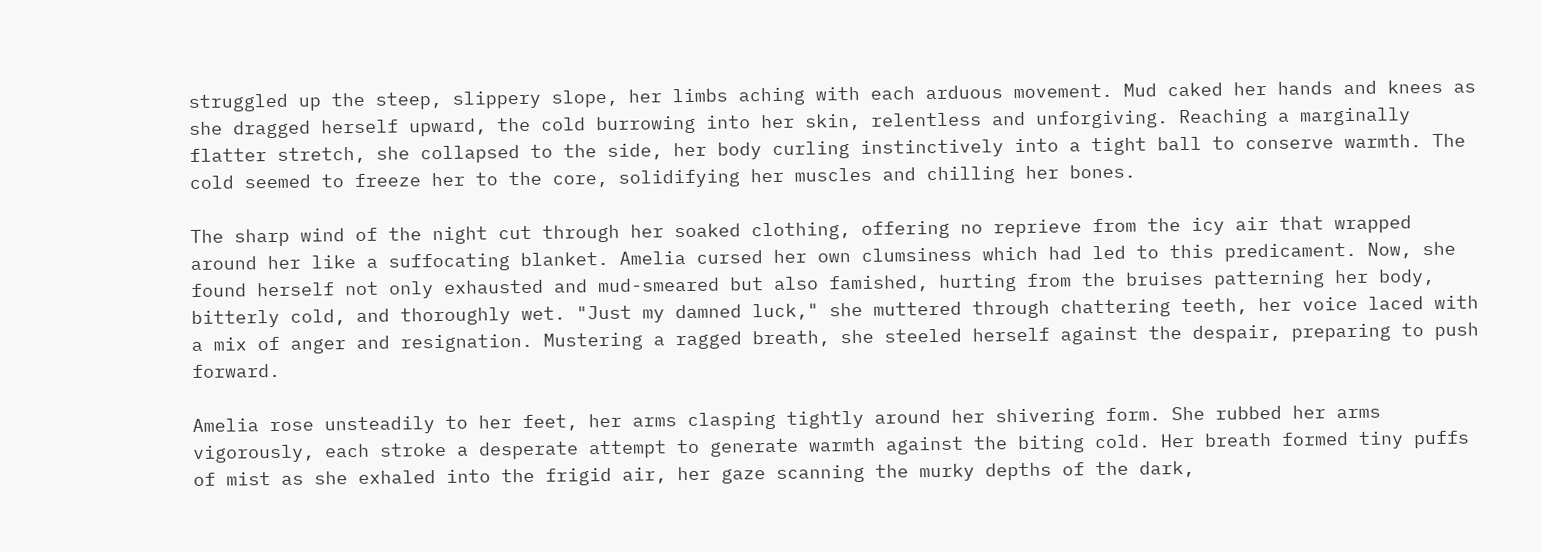struggled up the steep, slippery slope, her limbs aching with each arduous movement. Mud caked her hands and knees as she dragged herself upward, the cold burrowing into her skin, relentless and unforgiving. Reaching a marginally flatter stretch, she collapsed to the side, her body curling instinctively into a tight ball to conserve warmth. The cold seemed to freeze her to the core, solidifying her muscles and chilling her bones.

The sharp wind of the night cut through her soaked clothing, offering no reprieve from the icy air that wrapped around her like a suffocating blanket. Amelia cursed her own clumsiness which had led to this predicament. Now, she found herself not only exhausted and mud-smeared but also famished, hurting from the bruises patterning her body, bitterly cold, and thoroughly wet. "Just my damned luck," she muttered through chattering teeth, her voice laced with a mix of anger and resignation. Mustering a ragged breath, she steeled herself against the despair, preparing to push forward.

Amelia rose unsteadily to her feet, her arms clasping tightly around her shivering form. She rubbed her arms vigorously, each stroke a desperate attempt to generate warmth against the biting cold. Her breath formed tiny puffs of mist as she exhaled into the frigid air, her gaze scanning the murky depths of the dark,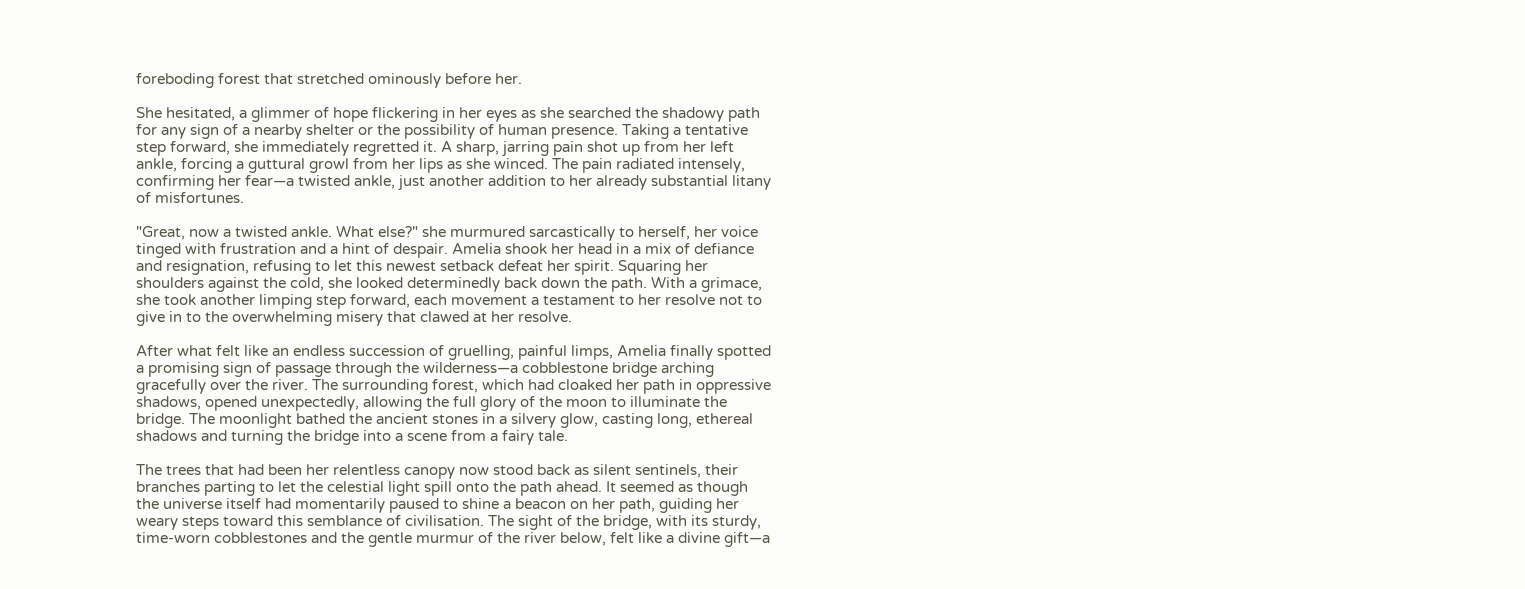foreboding forest that stretched ominously before her.

She hesitated, a glimmer of hope flickering in her eyes as she searched the shadowy path for any sign of a nearby shelter or the possibility of human presence. Taking a tentative step forward, she immediately regretted it. A sharp, jarring pain shot up from her left ankle, forcing a guttural growl from her lips as she winced. The pain radiated intensely, confirming her fear—a twisted ankle, just another addition to her already substantial litany of misfortunes.

"Great, now a twisted ankle. What else?" she murmured sarcastically to herself, her voice tinged with frustration and a hint of despair. Amelia shook her head in a mix of defiance and resignation, refusing to let this newest setback defeat her spirit. Squaring her shoulders against the cold, she looked determinedly back down the path. With a grimace, she took another limping step forward, each movement a testament to her resolve not to give in to the overwhelming misery that clawed at her resolve.

After what felt like an endless succession of gruelling, painful limps, Amelia finally spotted a promising sign of passage through the wilderness—a cobblestone bridge arching gracefully over the river. The surrounding forest, which had cloaked her path in oppressive shadows, opened unexpectedly, allowing the full glory of the moon to illuminate the bridge. The moonlight bathed the ancient stones in a silvery glow, casting long, ethereal shadows and turning the bridge into a scene from a fairy tale.

The trees that had been her relentless canopy now stood back as silent sentinels, their branches parting to let the celestial light spill onto the path ahead. It seemed as though the universe itself had momentarily paused to shine a beacon on her path, guiding her weary steps toward this semblance of civilisation. The sight of the bridge, with its sturdy, time-worn cobblestones and the gentle murmur of the river below, felt like a divine gift—a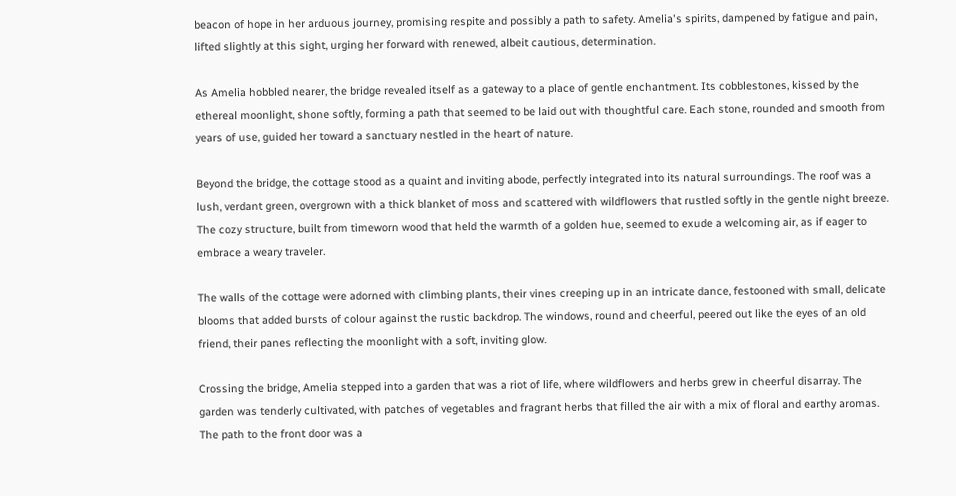beacon of hope in her arduous journey, promising respite and possibly a path to safety. Amelia's spirits, dampened by fatigue and pain, lifted slightly at this sight, urging her forward with renewed, albeit cautious, determination.

As Amelia hobbled nearer, the bridge revealed itself as a gateway to a place of gentle enchantment. Its cobblestones, kissed by the ethereal moonlight, shone softly, forming a path that seemed to be laid out with thoughtful care. Each stone, rounded and smooth from years of use, guided her toward a sanctuary nestled in the heart of nature.

Beyond the bridge, the cottage stood as a quaint and inviting abode, perfectly integrated into its natural surroundings. The roof was a lush, verdant green, overgrown with a thick blanket of moss and scattered with wildflowers that rustled softly in the gentle night breeze. The cozy structure, built from timeworn wood that held the warmth of a golden hue, seemed to exude a welcoming air, as if eager to embrace a weary traveler.

The walls of the cottage were adorned with climbing plants, their vines creeping up in an intricate dance, festooned with small, delicate blooms that added bursts of colour against the rustic backdrop. The windows, round and cheerful, peered out like the eyes of an old friend, their panes reflecting the moonlight with a soft, inviting glow.

Crossing the bridge, Amelia stepped into a garden that was a riot of life, where wildflowers and herbs grew in cheerful disarray. The garden was tenderly cultivated, with patches of vegetables and fragrant herbs that filled the air with a mix of floral and earthy aromas. The path to the front door was a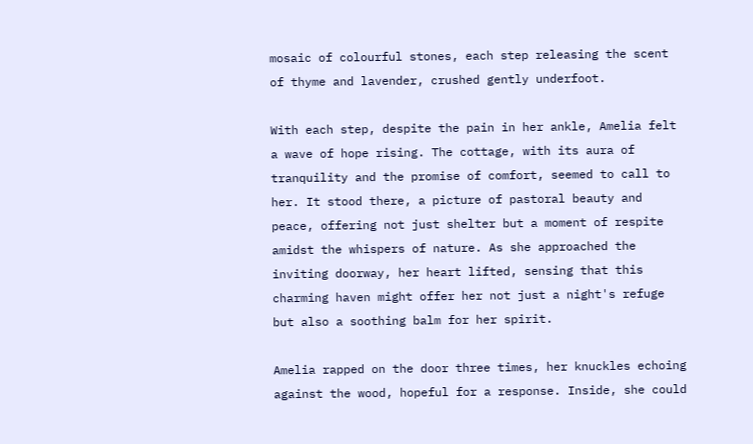mosaic of colourful stones, each step releasing the scent of thyme and lavender, crushed gently underfoot.

With each step, despite the pain in her ankle, Amelia felt a wave of hope rising. The cottage, with its aura of tranquility and the promise of comfort, seemed to call to her. It stood there, a picture of pastoral beauty and peace, offering not just shelter but a moment of respite amidst the whispers of nature. As she approached the inviting doorway, her heart lifted, sensing that this charming haven might offer her not just a night's refuge but also a soothing balm for her spirit.

Amelia rapped on the door three times, her knuckles echoing against the wood, hopeful for a response. Inside, she could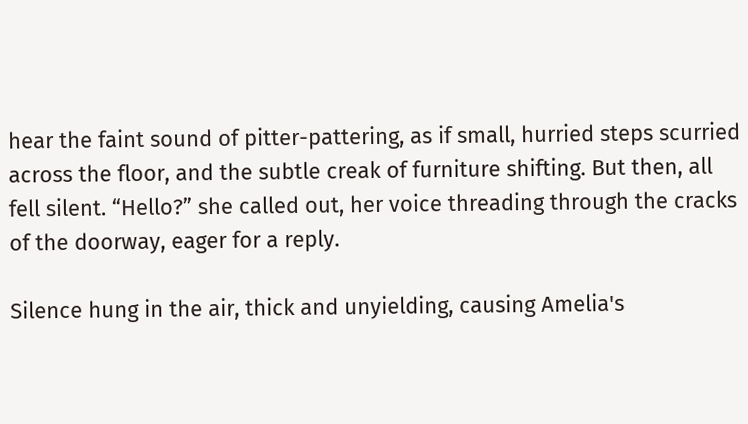hear the faint sound of pitter-pattering, as if small, hurried steps scurried across the floor, and the subtle creak of furniture shifting. But then, all fell silent. “Hello?” she called out, her voice threading through the cracks of the doorway, eager for a reply.

Silence hung in the air, thick and unyielding, causing Amelia's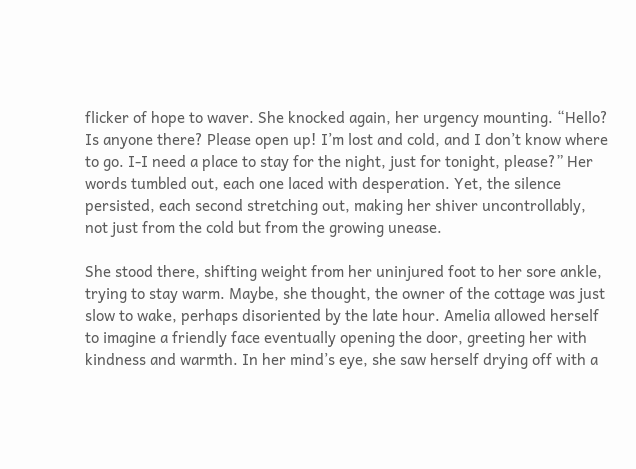flicker of hope to waver. She knocked again, her urgency mounting. “Hello? Is anyone there? Please open up! I’m lost and cold, and I don’t know where to go. I-I need a place to stay for the night, just for tonight, please?” Her words tumbled out, each one laced with desperation. Yet, the silence persisted, each second stretching out, making her shiver uncontrollably, not just from the cold but from the growing unease.

She stood there, shifting weight from her uninjured foot to her sore ankle, trying to stay warm. Maybe, she thought, the owner of the cottage was just slow to wake, perhaps disoriented by the late hour. Amelia allowed herself to imagine a friendly face eventually opening the door, greeting her with kindness and warmth. In her mind’s eye, she saw herself drying off with a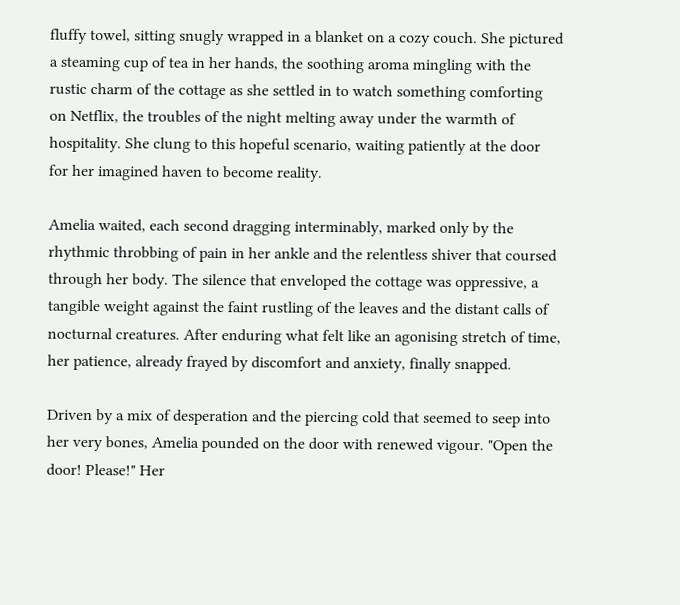fluffy towel, sitting snugly wrapped in a blanket on a cozy couch. She pictured a steaming cup of tea in her hands, the soothing aroma mingling with the rustic charm of the cottage as she settled in to watch something comforting on Netflix, the troubles of the night melting away under the warmth of hospitality. She clung to this hopeful scenario, waiting patiently at the door for her imagined haven to become reality.

Amelia waited, each second dragging interminably, marked only by the rhythmic throbbing of pain in her ankle and the relentless shiver that coursed through her body. The silence that enveloped the cottage was oppressive, a tangible weight against the faint rustling of the leaves and the distant calls of nocturnal creatures. After enduring what felt like an agonising stretch of time, her patience, already frayed by discomfort and anxiety, finally snapped.

Driven by a mix of desperation and the piercing cold that seemed to seep into her very bones, Amelia pounded on the door with renewed vigour. "Open the door! Please!" Her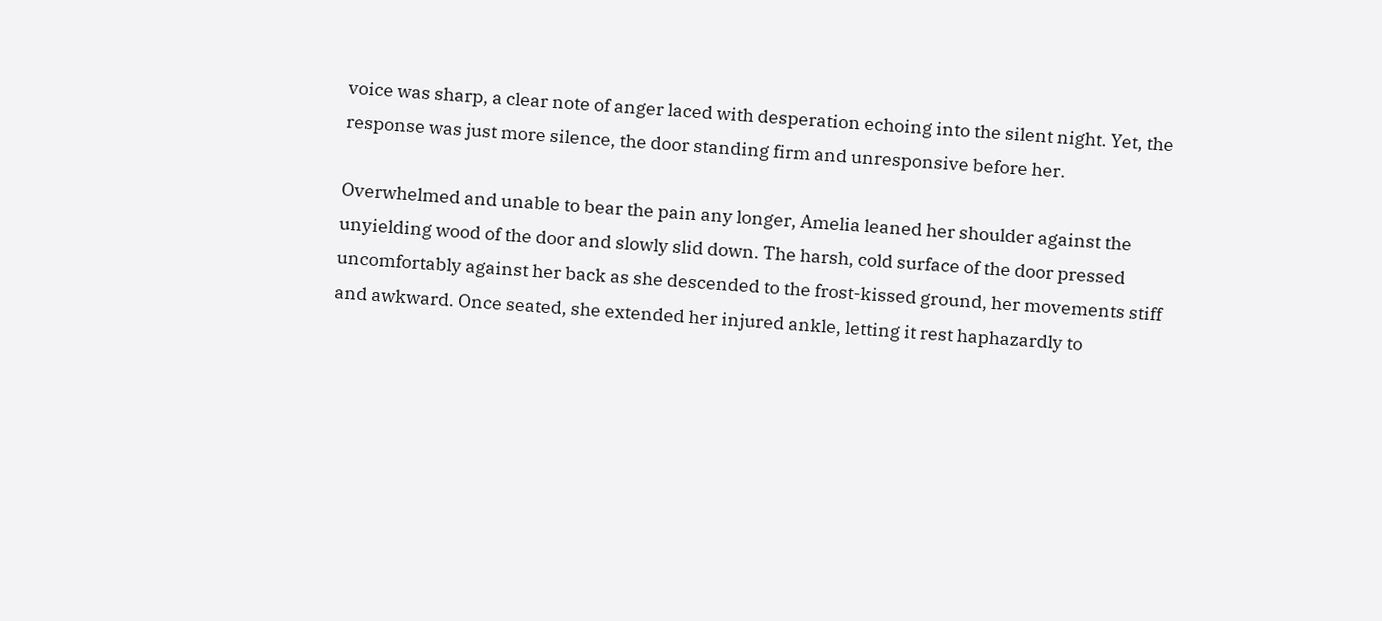voice was sharp, a clear note of anger laced with desperation echoing into the silent night. Yet, the response was just more silence, the door standing firm and unresponsive before her.

Overwhelmed and unable to bear the pain any longer, Amelia leaned her shoulder against the unyielding wood of the door and slowly slid down. The harsh, cold surface of the door pressed uncomfortably against her back as she descended to the frost-kissed ground, her movements stiff and awkward. Once seated, she extended her injured ankle, letting it rest haphazardly to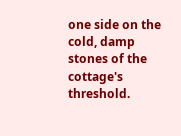one side on the cold, damp stones of the cottage's threshold.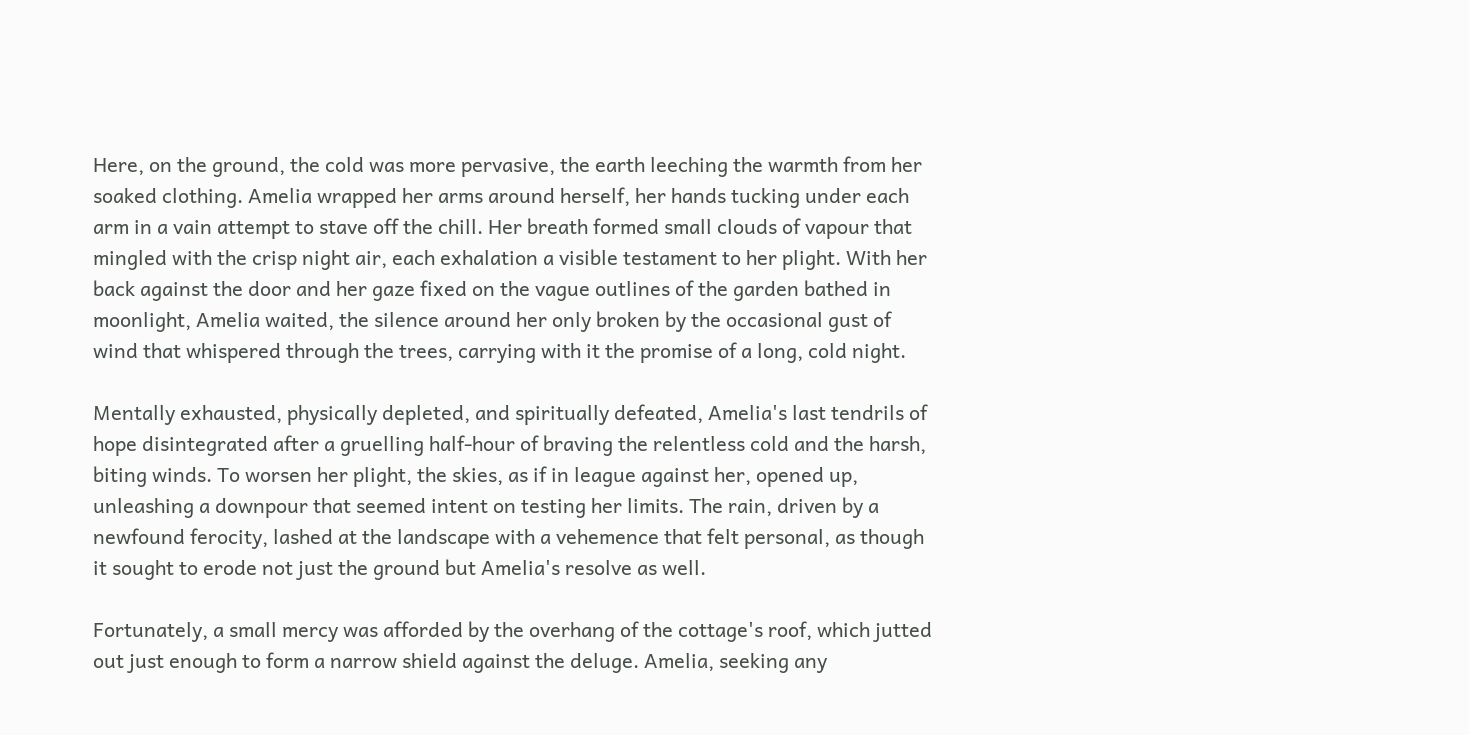Here, on the ground, the cold was more pervasive, the earth leeching the warmth from her soaked clothing. Amelia wrapped her arms around herself, her hands tucking under each arm in a vain attempt to stave off the chill. Her breath formed small clouds of vapour that mingled with the crisp night air, each exhalation a visible testament to her plight. With her back against the door and her gaze fixed on the vague outlines of the garden bathed in moonlight, Amelia waited, the silence around her only broken by the occasional gust of wind that whispered through the trees, carrying with it the promise of a long, cold night.

Mentally exhausted, physically depleted, and spiritually defeated, Amelia's last tendrils of hope disintegrated after a gruelling half-hour of braving the relentless cold and the harsh, biting winds. To worsen her plight, the skies, as if in league against her, opened up, unleashing a downpour that seemed intent on testing her limits. The rain, driven by a newfound ferocity, lashed at the landscape with a vehemence that felt personal, as though it sought to erode not just the ground but Amelia's resolve as well.

Fortunately, a small mercy was afforded by the overhang of the cottage's roof, which jutted out just enough to form a narrow shield against the deluge. Amelia, seeking any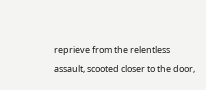reprieve from the relentless assault, scooted closer to the door,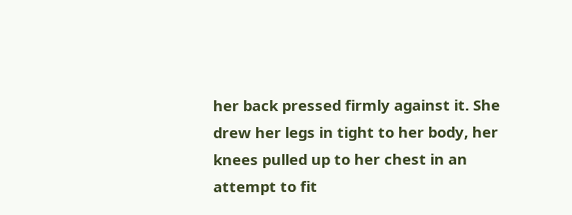her back pressed firmly against it. She drew her legs in tight to her body, her knees pulled up to her chest in an attempt to fit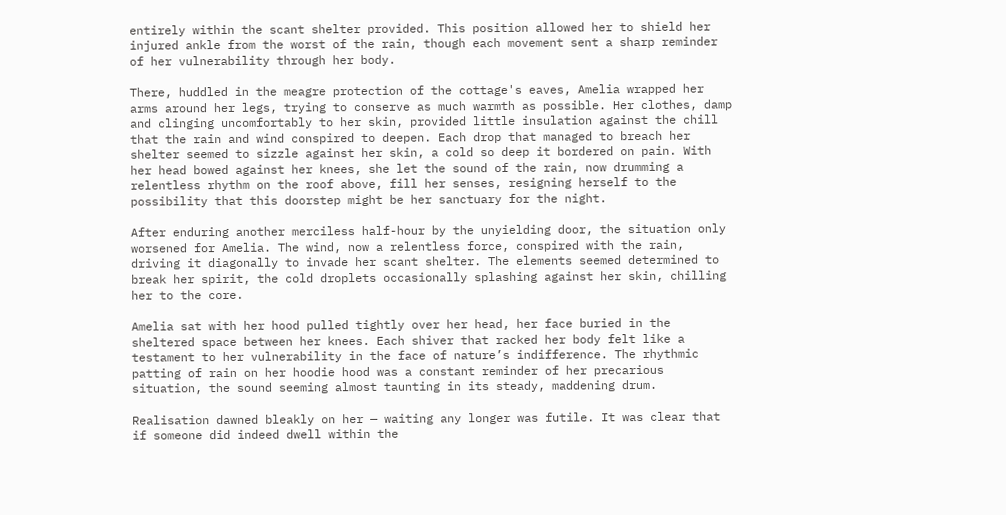entirely within the scant shelter provided. This position allowed her to shield her injured ankle from the worst of the rain, though each movement sent a sharp reminder of her vulnerability through her body.

There, huddled in the meagre protection of the cottage's eaves, Amelia wrapped her arms around her legs, trying to conserve as much warmth as possible. Her clothes, damp and clinging uncomfortably to her skin, provided little insulation against the chill that the rain and wind conspired to deepen. Each drop that managed to breach her shelter seemed to sizzle against her skin, a cold so deep it bordered on pain. With her head bowed against her knees, she let the sound of the rain, now drumming a relentless rhythm on the roof above, fill her senses, resigning herself to the possibility that this doorstep might be her sanctuary for the night.

After enduring another merciless half-hour by the unyielding door, the situation only worsened for Amelia. The wind, now a relentless force, conspired with the rain, driving it diagonally to invade her scant shelter. The elements seemed determined to break her spirit, the cold droplets occasionally splashing against her skin, chilling her to the core.

Amelia sat with her hood pulled tightly over her head, her face buried in the sheltered space between her knees. Each shiver that racked her body felt like a testament to her vulnerability in the face of nature’s indifference. The rhythmic patting of rain on her hoodie hood was a constant reminder of her precarious situation, the sound seeming almost taunting in its steady, maddening drum.

Realisation dawned bleakly on her — waiting any longer was futile. It was clear that if someone did indeed dwell within the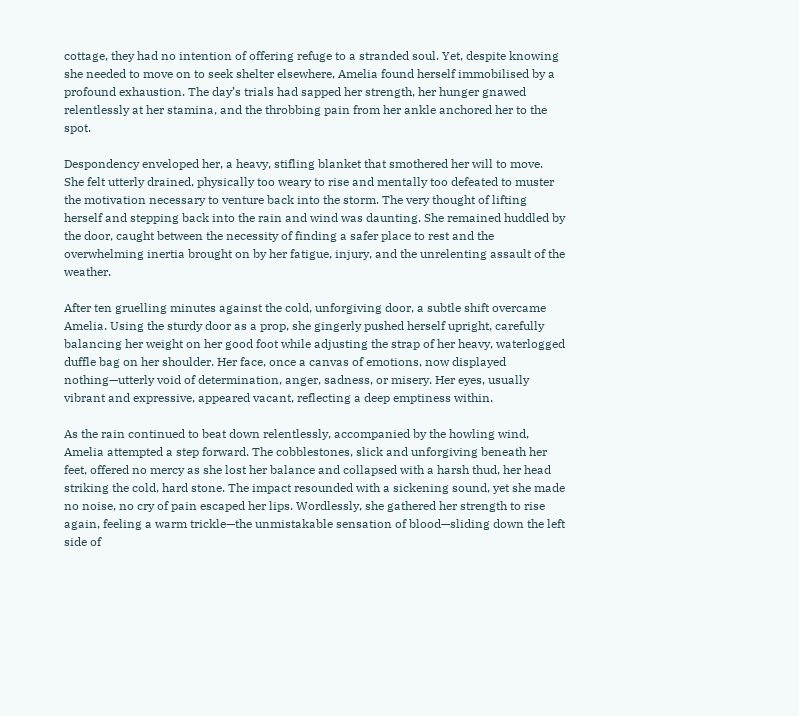cottage, they had no intention of offering refuge to a stranded soul. Yet, despite knowing she needed to move on to seek shelter elsewhere, Amelia found herself immobilised by a profound exhaustion. The day’s trials had sapped her strength, her hunger gnawed relentlessly at her stamina, and the throbbing pain from her ankle anchored her to the spot.

Despondency enveloped her, a heavy, stifling blanket that smothered her will to move. She felt utterly drained, physically too weary to rise and mentally too defeated to muster the motivation necessary to venture back into the storm. The very thought of lifting herself and stepping back into the rain and wind was daunting. She remained huddled by the door, caught between the necessity of finding a safer place to rest and the overwhelming inertia brought on by her fatigue, injury, and the unrelenting assault of the weather.

After ten gruelling minutes against the cold, unforgiving door, a subtle shift overcame Amelia. Using the sturdy door as a prop, she gingerly pushed herself upright, carefully balancing her weight on her good foot while adjusting the strap of her heavy, waterlogged duffle bag on her shoulder. Her face, once a canvas of emotions, now displayed nothing—utterly void of determination, anger, sadness, or misery. Her eyes, usually vibrant and expressive, appeared vacant, reflecting a deep emptiness within.

As the rain continued to beat down relentlessly, accompanied by the howling wind, Amelia attempted a step forward. The cobblestones, slick and unforgiving beneath her feet, offered no mercy as she lost her balance and collapsed with a harsh thud, her head striking the cold, hard stone. The impact resounded with a sickening sound, yet she made no noise, no cry of pain escaped her lips. Wordlessly, she gathered her strength to rise again, feeling a warm trickle—the unmistakable sensation of blood—sliding down the left side of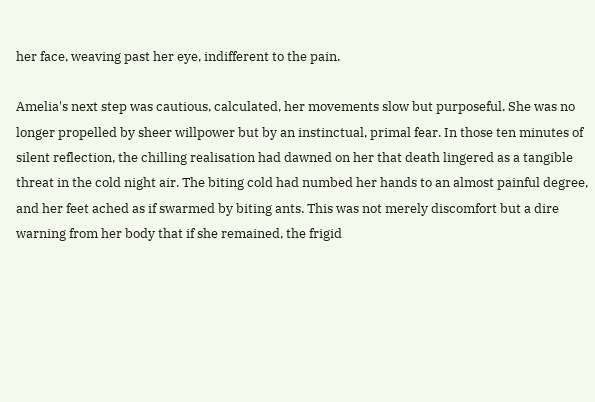her face, weaving past her eye, indifferent to the pain.

Amelia's next step was cautious, calculated, her movements slow but purposeful. She was no longer propelled by sheer willpower but by an instinctual, primal fear. In those ten minutes of silent reflection, the chilling realisation had dawned on her that death lingered as a tangible threat in the cold night air. The biting cold had numbed her hands to an almost painful degree, and her feet ached as if swarmed by biting ants. This was not merely discomfort but a dire warning from her body that if she remained, the frigid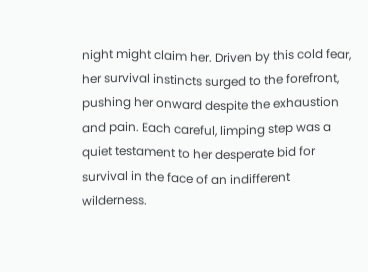night might claim her. Driven by this cold fear, her survival instincts surged to the forefront, pushing her onward despite the exhaustion and pain. Each careful, limping step was a quiet testament to her desperate bid for survival in the face of an indifferent wilderness.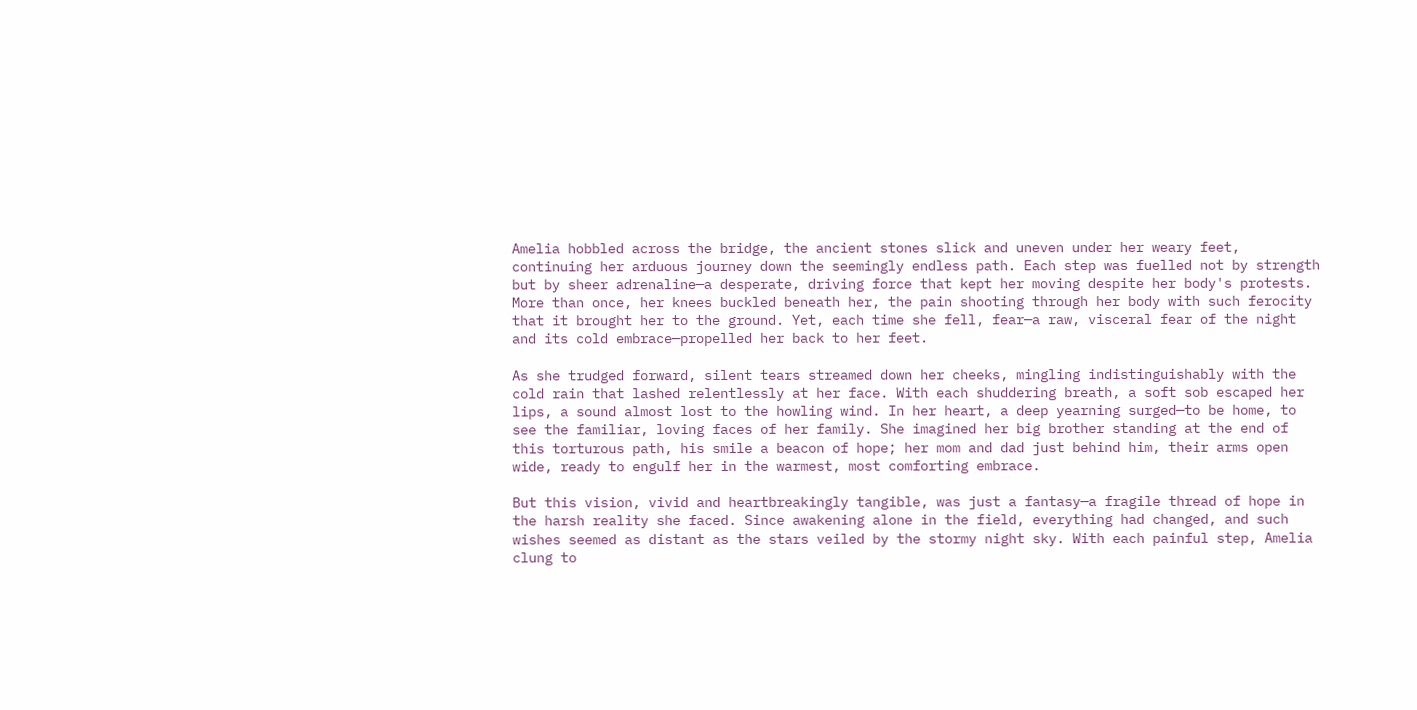Amelia hobbled across the bridge, the ancient stones slick and uneven under her weary feet, continuing her arduous journey down the seemingly endless path. Each step was fuelled not by strength but by sheer adrenaline—a desperate, driving force that kept her moving despite her body's protests. More than once, her knees buckled beneath her, the pain shooting through her body with such ferocity that it brought her to the ground. Yet, each time she fell, fear—a raw, visceral fear of the night and its cold embrace—propelled her back to her feet.

As she trudged forward, silent tears streamed down her cheeks, mingling indistinguishably with the cold rain that lashed relentlessly at her face. With each shuddering breath, a soft sob escaped her lips, a sound almost lost to the howling wind. In her heart, a deep yearning surged—to be home, to see the familiar, loving faces of her family. She imagined her big brother standing at the end of this torturous path, his smile a beacon of hope; her mom and dad just behind him, their arms open wide, ready to engulf her in the warmest, most comforting embrace.

But this vision, vivid and heartbreakingly tangible, was just a fantasy—a fragile thread of hope in the harsh reality she faced. Since awakening alone in the field, everything had changed, and such wishes seemed as distant as the stars veiled by the stormy night sky. With each painful step, Amelia clung to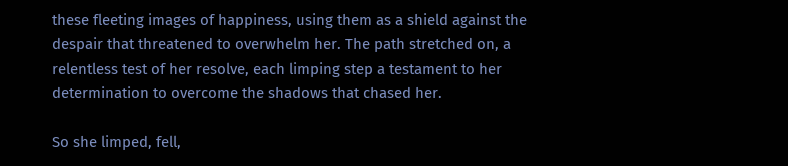these fleeting images of happiness, using them as a shield against the despair that threatened to overwhelm her. The path stretched on, a relentless test of her resolve, each limping step a testament to her determination to overcome the shadows that chased her.

So she limped, fell,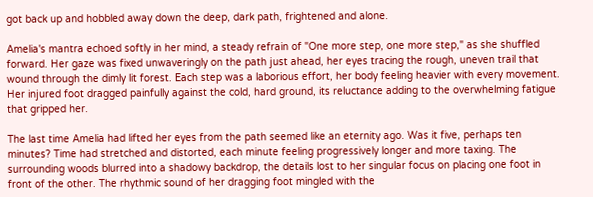got back up and hobbled away down the deep, dark path, frightened and alone.

Amelia's mantra echoed softly in her mind, a steady refrain of "One more step, one more step," as she shuffled forward. Her gaze was fixed unwaveringly on the path just ahead, her eyes tracing the rough, uneven trail that wound through the dimly lit forest. Each step was a laborious effort, her body feeling heavier with every movement. Her injured foot dragged painfully against the cold, hard ground, its reluctance adding to the overwhelming fatigue that gripped her.

The last time Amelia had lifted her eyes from the path seemed like an eternity ago. Was it five, perhaps ten minutes? Time had stretched and distorted, each minute feeling progressively longer and more taxing. The surrounding woods blurred into a shadowy backdrop, the details lost to her singular focus on placing one foot in front of the other. The rhythmic sound of her dragging foot mingled with the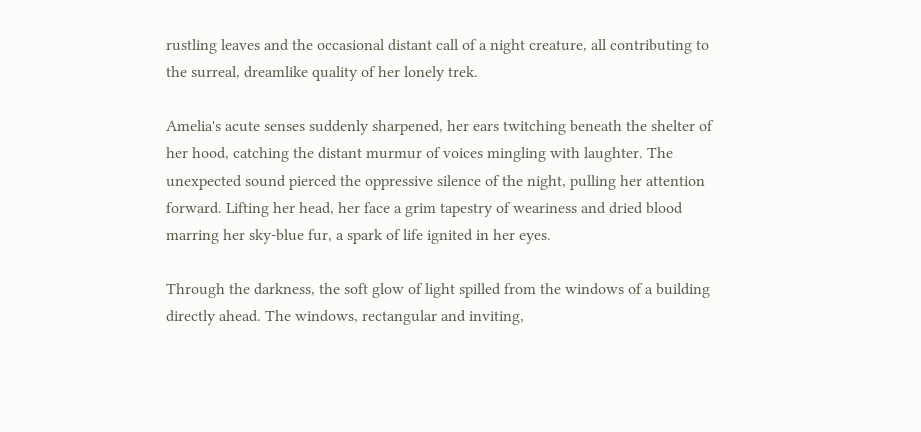rustling leaves and the occasional distant call of a night creature, all contributing to the surreal, dreamlike quality of her lonely trek.

Amelia's acute senses suddenly sharpened, her ears twitching beneath the shelter of her hood, catching the distant murmur of voices mingling with laughter. The unexpected sound pierced the oppressive silence of the night, pulling her attention forward. Lifting her head, her face a grim tapestry of weariness and dried blood marring her sky-blue fur, a spark of life ignited in her eyes.

Through the darkness, the soft glow of light spilled from the windows of a building directly ahead. The windows, rectangular and inviting,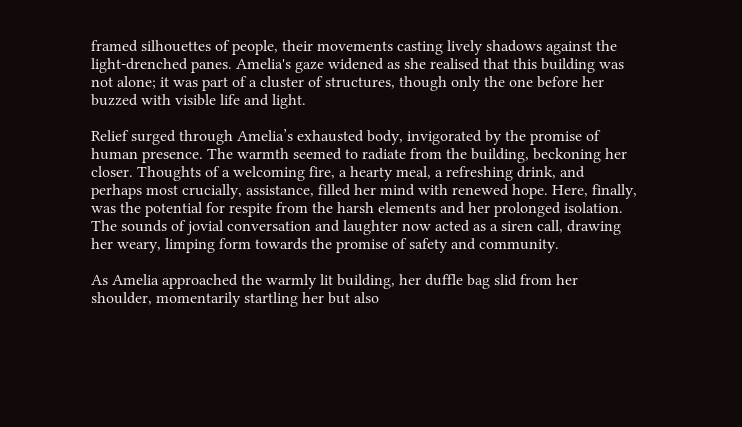framed silhouettes of people, their movements casting lively shadows against the light-drenched panes. Amelia's gaze widened as she realised that this building was not alone; it was part of a cluster of structures, though only the one before her buzzed with visible life and light.

Relief surged through Amelia’s exhausted body, invigorated by the promise of human presence. The warmth seemed to radiate from the building, beckoning her closer. Thoughts of a welcoming fire, a hearty meal, a refreshing drink, and perhaps most crucially, assistance, filled her mind with renewed hope. Here, finally, was the potential for respite from the harsh elements and her prolonged isolation. The sounds of jovial conversation and laughter now acted as a siren call, drawing her weary, limping form towards the promise of safety and community.

As Amelia approached the warmly lit building, her duffle bag slid from her shoulder, momentarily startling her but also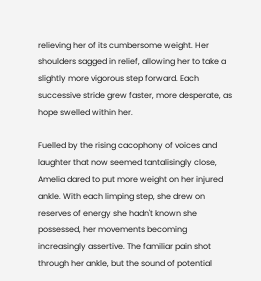relieving her of its cumbersome weight. Her shoulders sagged in relief, allowing her to take a slightly more vigorous step forward. Each successive stride grew faster, more desperate, as hope swelled within her.

Fuelled by the rising cacophony of voices and laughter that now seemed tantalisingly close, Amelia dared to put more weight on her injured ankle. With each limping step, she drew on reserves of energy she hadn't known she possessed, her movements becoming increasingly assertive. The familiar pain shot through her ankle, but the sound of potential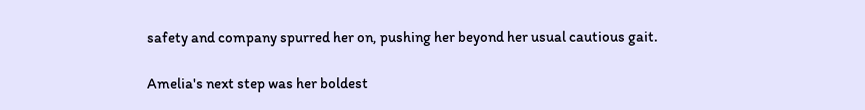safety and company spurred her on, pushing her beyond her usual cautious gait.

Amelia's next step was her boldest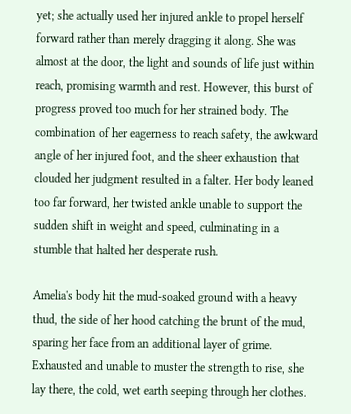yet; she actually used her injured ankle to propel herself forward rather than merely dragging it along. She was almost at the door, the light and sounds of life just within reach, promising warmth and rest. However, this burst of progress proved too much for her strained body. The combination of her eagerness to reach safety, the awkward angle of her injured foot, and the sheer exhaustion that clouded her judgment resulted in a falter. Her body leaned too far forward, her twisted ankle unable to support the sudden shift in weight and speed, culminating in a stumble that halted her desperate rush.

Amelia's body hit the mud-soaked ground with a heavy thud, the side of her hood catching the brunt of the mud, sparing her face from an additional layer of grime. Exhausted and unable to muster the strength to rise, she lay there, the cold, wet earth seeping through her clothes.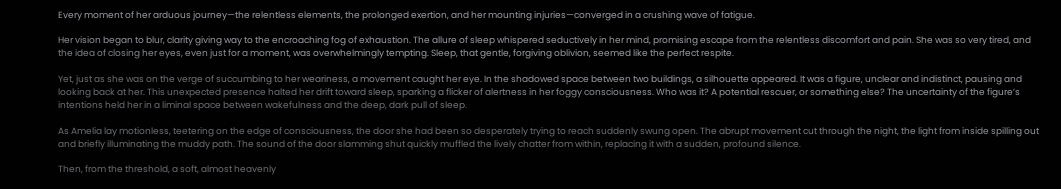Every moment of her arduous journey—the relentless elements, the prolonged exertion, and her mounting injuries—converged in a crushing wave of fatigue.

Her vision began to blur, clarity giving way to the encroaching fog of exhaustion. The allure of sleep whispered seductively in her mind, promising escape from the relentless discomfort and pain. She was so very tired, and the idea of closing her eyes, even just for a moment, was overwhelmingly tempting. Sleep, that gentle, forgiving oblivion, seemed like the perfect respite.

Yet, just as she was on the verge of succumbing to her weariness, a movement caught her eye. In the shadowed space between two buildings, a silhouette appeared. It was a figure, unclear and indistinct, pausing and looking back at her. This unexpected presence halted her drift toward sleep, sparking a flicker of alertness in her foggy consciousness. Who was it? A potential rescuer, or something else? The uncertainty of the figure’s intentions held her in a liminal space between wakefulness and the deep, dark pull of sleep.

As Amelia lay motionless, teetering on the edge of consciousness, the door she had been so desperately trying to reach suddenly swung open. The abrupt movement cut through the night, the light from inside spilling out and briefly illuminating the muddy path. The sound of the door slamming shut quickly muffled the lively chatter from within, replacing it with a sudden, profound silence.

Then, from the threshold, a soft, almost heavenly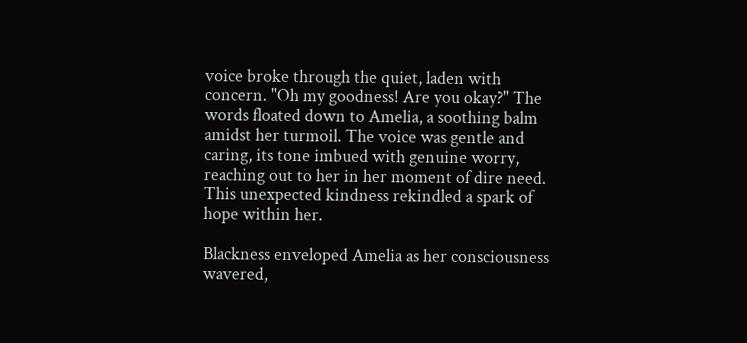voice broke through the quiet, laden with concern. "Oh my goodness! Are you okay?" The words floated down to Amelia, a soothing balm amidst her turmoil. The voice was gentle and caring, its tone imbued with genuine worry, reaching out to her in her moment of dire need. This unexpected kindness rekindled a spark of hope within her.

Blackness enveloped Amelia as her consciousness wavered,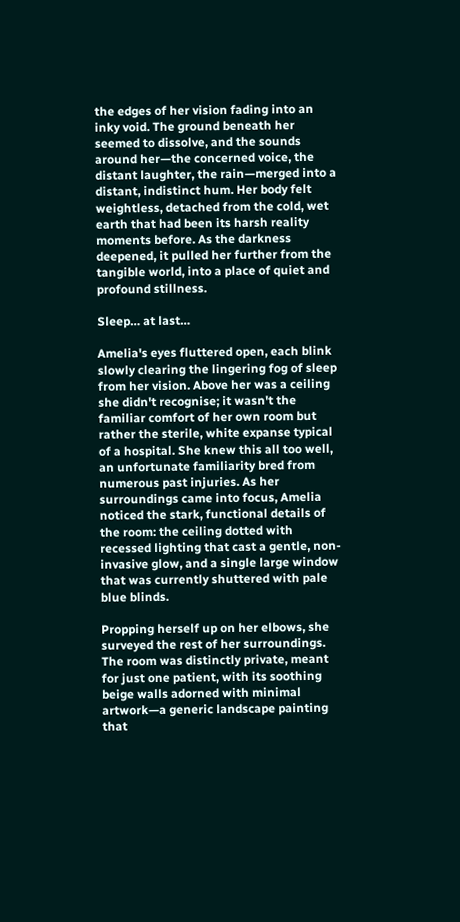the edges of her vision fading into an inky void. The ground beneath her seemed to dissolve, and the sounds around her—the concerned voice, the distant laughter, the rain—merged into a distant, indistinct hum. Her body felt weightless, detached from the cold, wet earth that had been its harsh reality moments before. As the darkness deepened, it pulled her further from the tangible world, into a place of quiet and profound stillness.

Sleep… at last…

Amelia's eyes fluttered open, each blink slowly clearing the lingering fog of sleep from her vision. Above her was a ceiling she didn't recognise; it wasn't the familiar comfort of her own room but rather the sterile, white expanse typical of a hospital. She knew this all too well, an unfortunate familiarity bred from numerous past injuries. As her surroundings came into focus, Amelia noticed the stark, functional details of the room: the ceiling dotted with recessed lighting that cast a gentle, non-invasive glow, and a single large window that was currently shuttered with pale blue blinds.

Propping herself up on her elbows, she surveyed the rest of her surroundings. The room was distinctly private, meant for just one patient, with its soothing beige walls adorned with minimal artwork—a generic landscape painting that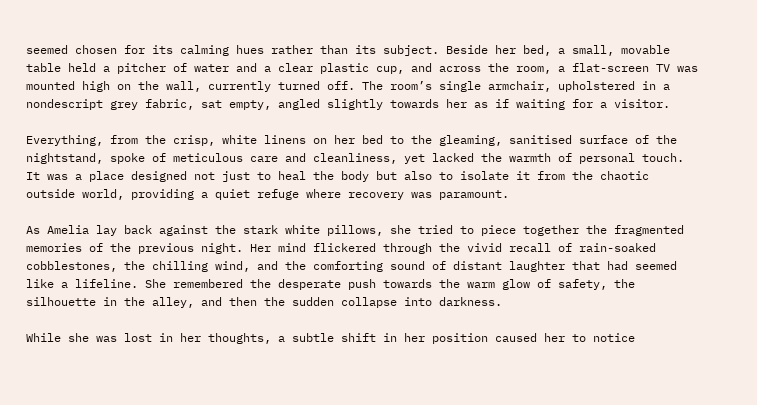seemed chosen for its calming hues rather than its subject. Beside her bed, a small, movable table held a pitcher of water and a clear plastic cup, and across the room, a flat-screen TV was mounted high on the wall, currently turned off. The room’s single armchair, upholstered in a nondescript grey fabric, sat empty, angled slightly towards her as if waiting for a visitor.

Everything, from the crisp, white linens on her bed to the gleaming, sanitised surface of the nightstand, spoke of meticulous care and cleanliness, yet lacked the warmth of personal touch. It was a place designed not just to heal the body but also to isolate it from the chaotic outside world, providing a quiet refuge where recovery was paramount.

As Amelia lay back against the stark white pillows, she tried to piece together the fragmented memories of the previous night. Her mind flickered through the vivid recall of rain-soaked cobblestones, the chilling wind, and the comforting sound of distant laughter that had seemed like a lifeline. She remembered the desperate push towards the warm glow of safety, the silhouette in the alley, and then the sudden collapse into darkness.

While she was lost in her thoughts, a subtle shift in her position caused her to notice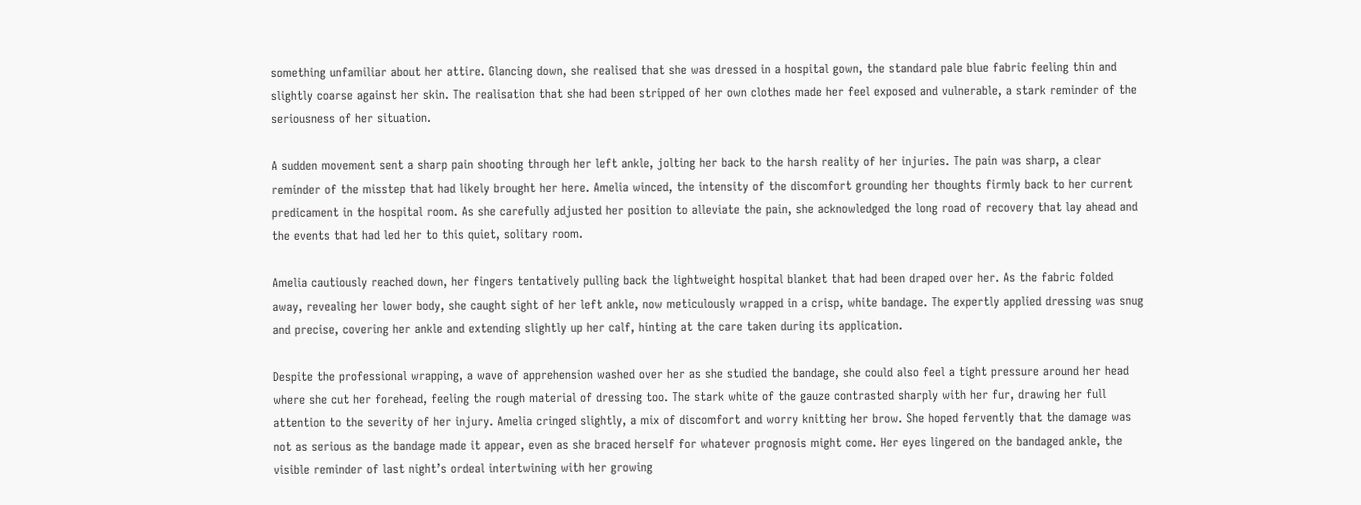something unfamiliar about her attire. Glancing down, she realised that she was dressed in a hospital gown, the standard pale blue fabric feeling thin and slightly coarse against her skin. The realisation that she had been stripped of her own clothes made her feel exposed and vulnerable, a stark reminder of the seriousness of her situation.

A sudden movement sent a sharp pain shooting through her left ankle, jolting her back to the harsh reality of her injuries. The pain was sharp, a clear reminder of the misstep that had likely brought her here. Amelia winced, the intensity of the discomfort grounding her thoughts firmly back to her current predicament in the hospital room. As she carefully adjusted her position to alleviate the pain, she acknowledged the long road of recovery that lay ahead and the events that had led her to this quiet, solitary room.

Amelia cautiously reached down, her fingers tentatively pulling back the lightweight hospital blanket that had been draped over her. As the fabric folded away, revealing her lower body, she caught sight of her left ankle, now meticulously wrapped in a crisp, white bandage. The expertly applied dressing was snug and precise, covering her ankle and extending slightly up her calf, hinting at the care taken during its application.

Despite the professional wrapping, a wave of apprehension washed over her as she studied the bandage, she could also feel a tight pressure around her head where she cut her forehead, feeling the rough material of dressing too. The stark white of the gauze contrasted sharply with her fur, drawing her full attention to the severity of her injury. Amelia cringed slightly, a mix of discomfort and worry knitting her brow. She hoped fervently that the damage was not as serious as the bandage made it appear, even as she braced herself for whatever prognosis might come. Her eyes lingered on the bandaged ankle, the visible reminder of last night’s ordeal intertwining with her growing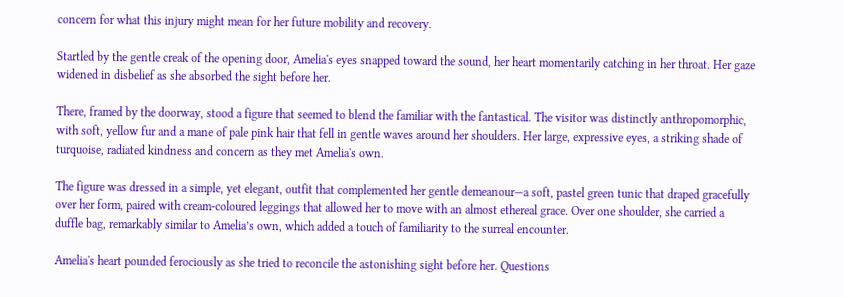concern for what this injury might mean for her future mobility and recovery.

Startled by the gentle creak of the opening door, Amelia's eyes snapped toward the sound, her heart momentarily catching in her throat. Her gaze widened in disbelief as she absorbed the sight before her.

There, framed by the doorway, stood a figure that seemed to blend the familiar with the fantastical. The visitor was distinctly anthropomorphic, with soft, yellow fur and a mane of pale pink hair that fell in gentle waves around her shoulders. Her large, expressive eyes, a striking shade of turquoise, radiated kindness and concern as they met Amelia's own.

The figure was dressed in a simple, yet elegant, outfit that complemented her gentle demeanour—a soft, pastel green tunic that draped gracefully over her form, paired with cream-coloured leggings that allowed her to move with an almost ethereal grace. Over one shoulder, she carried a duffle bag, remarkably similar to Amelia’s own, which added a touch of familiarity to the surreal encounter.

Amelia's heart pounded ferociously as she tried to reconcile the astonishing sight before her. Questions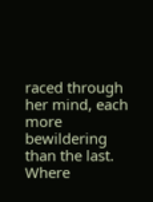raced through her mind, each more bewildering than the last. Where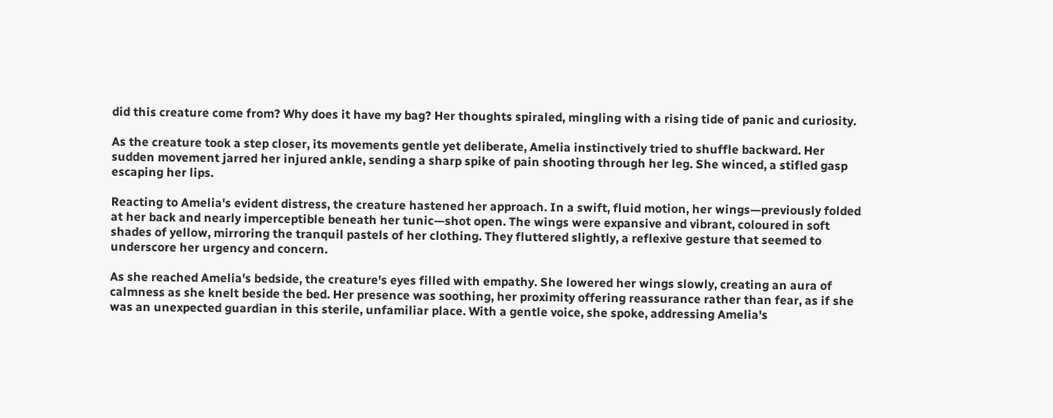did this creature come from? Why does it have my bag? Her thoughts spiraled, mingling with a rising tide of panic and curiosity.

As the creature took a step closer, its movements gentle yet deliberate, Amelia instinctively tried to shuffle backward. Her sudden movement jarred her injured ankle, sending a sharp spike of pain shooting through her leg. She winced, a stifled gasp escaping her lips.

Reacting to Amelia's evident distress, the creature hastened her approach. In a swift, fluid motion, her wings—previously folded at her back and nearly imperceptible beneath her tunic—shot open. The wings were expansive and vibrant, coloured in soft shades of yellow, mirroring the tranquil pastels of her clothing. They fluttered slightly, a reflexive gesture that seemed to underscore her urgency and concern.

As she reached Amelia's bedside, the creature's eyes filled with empathy. She lowered her wings slowly, creating an aura of calmness as she knelt beside the bed. Her presence was soothing, her proximity offering reassurance rather than fear, as if she was an unexpected guardian in this sterile, unfamiliar place. With a gentle voice, she spoke, addressing Amelia's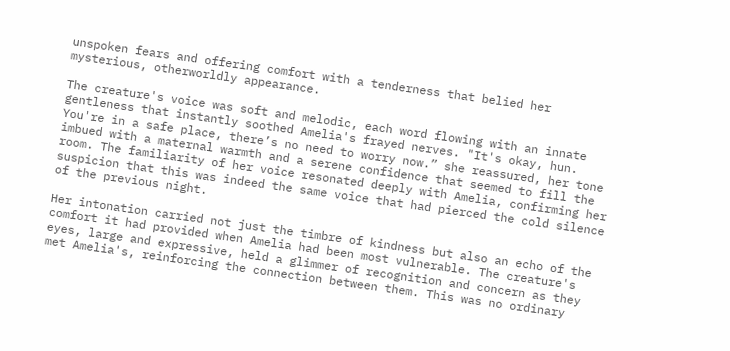unspoken fears and offering comfort with a tenderness that belied her mysterious, otherworldly appearance.

The creature's voice was soft and melodic, each word flowing with an innate gentleness that instantly soothed Amelia's frayed nerves. "It's okay, hun. You're in a safe place, there’s no need to worry now.” she reassured, her tone imbued with a maternal warmth and a serene confidence that seemed to fill the room. The familiarity of her voice resonated deeply with Amelia, confirming her suspicion that this was indeed the same voice that had pierced the cold silence of the previous night.

Her intonation carried not just the timbre of kindness but also an echo of the comfort it had provided when Amelia had been most vulnerable. The creature's eyes, large and expressive, held a glimmer of recognition and concern as they met Amelia's, reinforcing the connection between them. This was no ordinary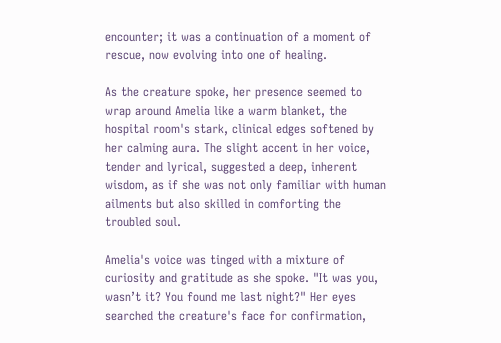encounter; it was a continuation of a moment of rescue, now evolving into one of healing.

As the creature spoke, her presence seemed to wrap around Amelia like a warm blanket, the hospital room's stark, clinical edges softened by her calming aura. The slight accent in her voice, tender and lyrical, suggested a deep, inherent wisdom, as if she was not only familiar with human ailments but also skilled in comforting the troubled soul.

Amelia's voice was tinged with a mixture of curiosity and gratitude as she spoke. "It was you, wasn’t it? You found me last night?" Her eyes searched the creature's face for confirmation,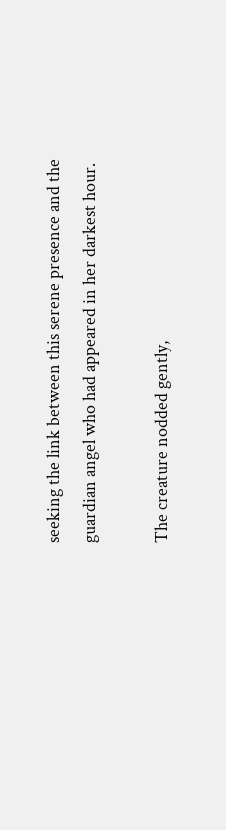seeking the link between this serene presence and the guardian angel who had appeared in her darkest hour.

The creature nodded gently,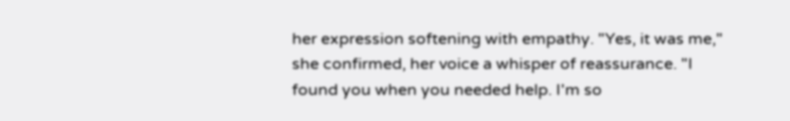her expression softening with empathy. "Yes, it was me," she confirmed, her voice a whisper of reassurance. "I found you when you needed help. I'm so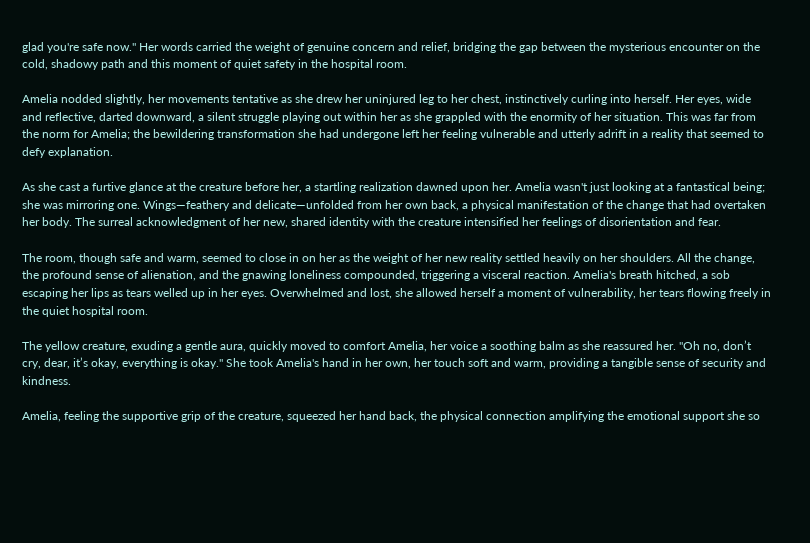glad you're safe now." Her words carried the weight of genuine concern and relief, bridging the gap between the mysterious encounter on the cold, shadowy path and this moment of quiet safety in the hospital room.

Amelia nodded slightly, her movements tentative as she drew her uninjured leg to her chest, instinctively curling into herself. Her eyes, wide and reflective, darted downward, a silent struggle playing out within her as she grappled with the enormity of her situation. This was far from the norm for Amelia; the bewildering transformation she had undergone left her feeling vulnerable and utterly adrift in a reality that seemed to defy explanation.

As she cast a furtive glance at the creature before her, a startling realization dawned upon her. Amelia wasn't just looking at a fantastical being; she was mirroring one. Wings—feathery and delicate—unfolded from her own back, a physical manifestation of the change that had overtaken her body. The surreal acknowledgment of her new, shared identity with the creature intensified her feelings of disorientation and fear.

The room, though safe and warm, seemed to close in on her as the weight of her new reality settled heavily on her shoulders. All the change, the profound sense of alienation, and the gnawing loneliness compounded, triggering a visceral reaction. Amelia's breath hitched, a sob escaping her lips as tears welled up in her eyes. Overwhelmed and lost, she allowed herself a moment of vulnerability, her tears flowing freely in the quiet hospital room.

The yellow creature, exuding a gentle aura, quickly moved to comfort Amelia, her voice a soothing balm as she reassured her. "Oh no, don’t cry, dear, it’s okay, everything is okay." She took Amelia's hand in her own, her touch soft and warm, providing a tangible sense of security and kindness.

Amelia, feeling the supportive grip of the creature, squeezed her hand back, the physical connection amplifying the emotional support she so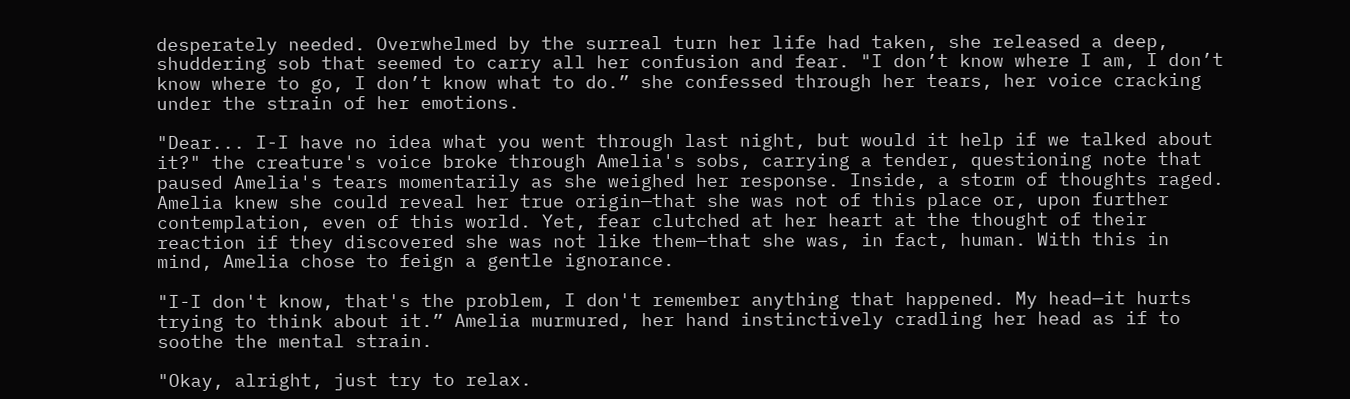desperately needed. Overwhelmed by the surreal turn her life had taken, she released a deep, shuddering sob that seemed to carry all her confusion and fear. "I don’t know where I am, I don’t know where to go, I don’t know what to do.” she confessed through her tears, her voice cracking under the strain of her emotions.

"Dear... I-I have no idea what you went through last night, but would it help if we talked about it?" the creature's voice broke through Amelia's sobs, carrying a tender, questioning note that paused Amelia's tears momentarily as she weighed her response. Inside, a storm of thoughts raged. Amelia knew she could reveal her true origin—that she was not of this place or, upon further contemplation, even of this world. Yet, fear clutched at her heart at the thought of their reaction if they discovered she was not like them—that she was, in fact, human. With this in mind, Amelia chose to feign a gentle ignorance.

"I-I don't know, that's the problem, I don't remember anything that happened. My head—it hurts trying to think about it.” Amelia murmured, her hand instinctively cradling her head as if to soothe the mental strain.

"Okay, alright, just try to relax.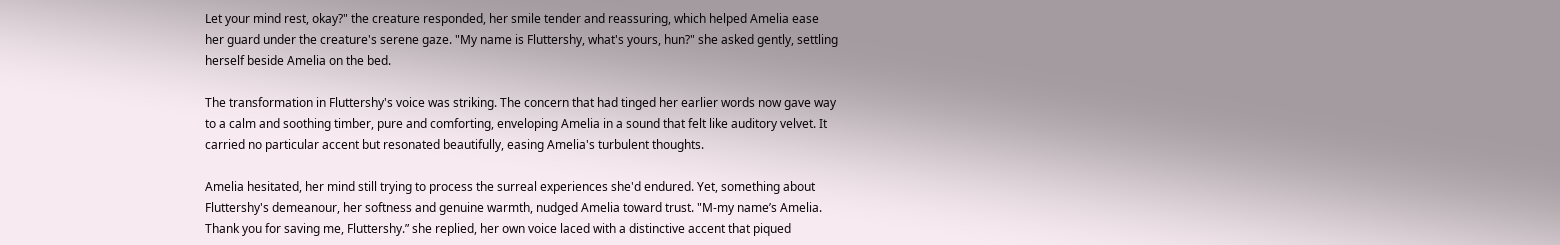Let your mind rest, okay?" the creature responded, her smile tender and reassuring, which helped Amelia ease her guard under the creature's serene gaze. "My name is Fluttershy, what's yours, hun?" she asked gently, settling herself beside Amelia on the bed.

The transformation in Fluttershy's voice was striking. The concern that had tinged her earlier words now gave way to a calm and soothing timber, pure and comforting, enveloping Amelia in a sound that felt like auditory velvet. It carried no particular accent but resonated beautifully, easing Amelia's turbulent thoughts.

Amelia hesitated, her mind still trying to process the surreal experiences she'd endured. Yet, something about Fluttershy's demeanour, her softness and genuine warmth, nudged Amelia toward trust. "M-my name’s Amelia. Thank you for saving me, Fluttershy.” she replied, her own voice laced with a distinctive accent that piqued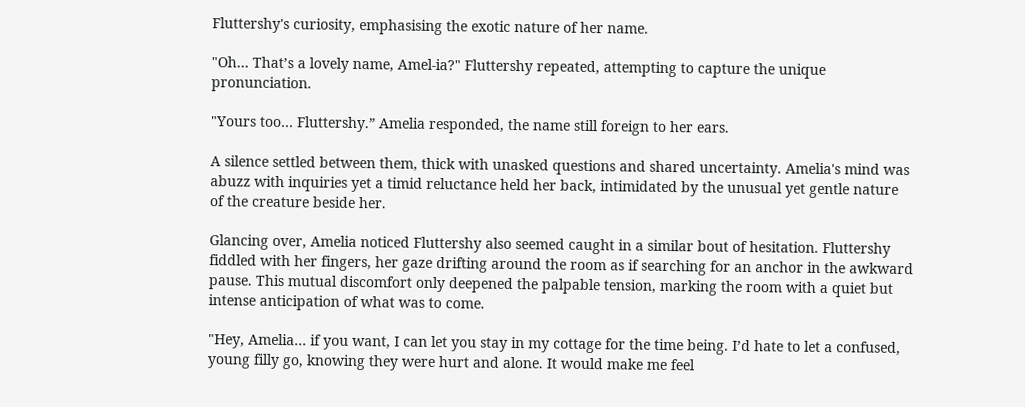Fluttershy's curiosity, emphasising the exotic nature of her name.

"Oh… That’s a lovely name, Amel-ia?" Fluttershy repeated, attempting to capture the unique pronunciation.

"Yours too… Fluttershy.” Amelia responded, the name still foreign to her ears.

A silence settled between them, thick with unasked questions and shared uncertainty. Amelia's mind was abuzz with inquiries yet a timid reluctance held her back, intimidated by the unusual yet gentle nature of the creature beside her.

Glancing over, Amelia noticed Fluttershy also seemed caught in a similar bout of hesitation. Fluttershy fiddled with her fingers, her gaze drifting around the room as if searching for an anchor in the awkward pause. This mutual discomfort only deepened the palpable tension, marking the room with a quiet but intense anticipation of what was to come.

"Hey, Amelia… if you want, I can let you stay in my cottage for the time being. I’d hate to let a confused, young filly go, knowing they were hurt and alone. It would make me feel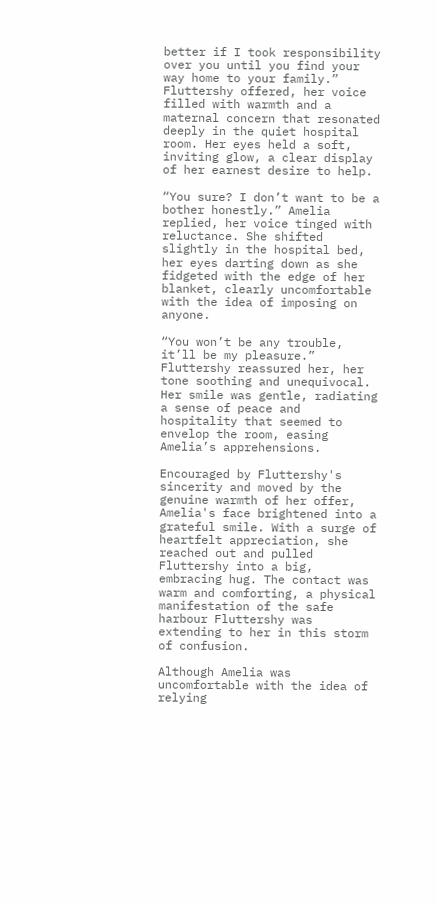better if I took responsibility over you until you find your way home to your family.” Fluttershy offered, her voice filled with warmth and a maternal concern that resonated deeply in the quiet hospital room. Her eyes held a soft, inviting glow, a clear display of her earnest desire to help.

“You sure? I don’t want to be a bother honestly.” Amelia replied, her voice tinged with reluctance. She shifted slightly in the hospital bed, her eyes darting down as she fidgeted with the edge of her blanket, clearly uncomfortable with the idea of imposing on anyone.

“You won’t be any trouble, it’ll be my pleasure.” Fluttershy reassured her, her tone soothing and unequivocal. Her smile was gentle, radiating a sense of peace and hospitality that seemed to envelop the room, easing Amelia’s apprehensions.

Encouraged by Fluttershy's sincerity and moved by the genuine warmth of her offer, Amelia's face brightened into a grateful smile. With a surge of heartfelt appreciation, she reached out and pulled Fluttershy into a big, embracing hug. The contact was warm and comforting, a physical manifestation of the safe harbour Fluttershy was extending to her in this storm of confusion.

Although Amelia was uncomfortable with the idea of relying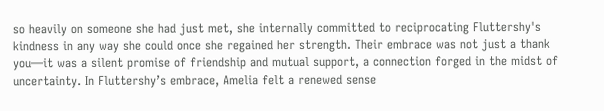so heavily on someone she had just met, she internally committed to reciprocating Fluttershy's kindness in any way she could once she regained her strength. Their embrace was not just a thank you—it was a silent promise of friendship and mutual support, a connection forged in the midst of uncertainty. In Fluttershy’s embrace, Amelia felt a renewed sense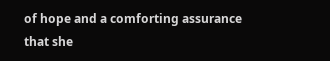of hope and a comforting assurance that she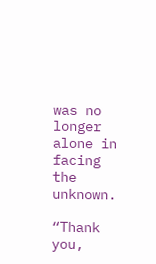was no longer alone in facing the unknown.

“Thank you,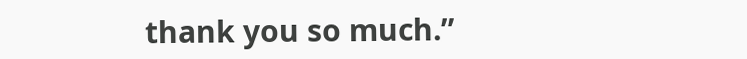thank you so much.”